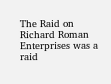The Raid on Richard Roman Enterprises was a raid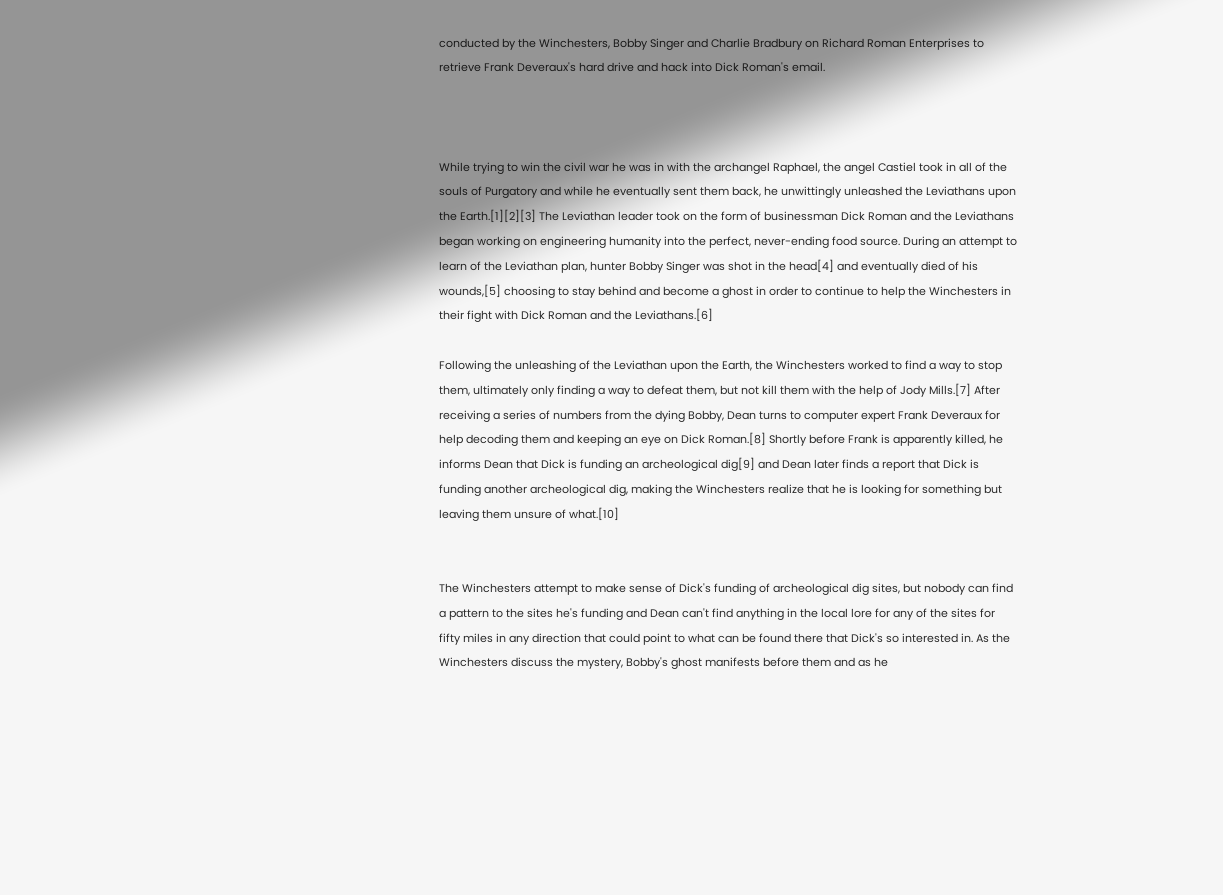conducted by the Winchesters, Bobby Singer and Charlie Bradbury on Richard Roman Enterprises to retrieve Frank Deveraux's hard drive and hack into Dick Roman's email.



While trying to win the civil war he was in with the archangel Raphael, the angel Castiel took in all of the souls of Purgatory and while he eventually sent them back, he unwittingly unleashed the Leviathans upon the Earth.[1][2][3] The Leviathan leader took on the form of businessman Dick Roman and the Leviathans began working on engineering humanity into the perfect, never-ending food source. During an attempt to learn of the Leviathan plan, hunter Bobby Singer was shot in the head[4] and eventually died of his wounds,[5] choosing to stay behind and become a ghost in order to continue to help the Winchesters in their fight with Dick Roman and the Leviathans.[6]

Following the unleashing of the Leviathan upon the Earth, the Winchesters worked to find a way to stop them, ultimately only finding a way to defeat them, but not kill them with the help of Jody Mills.[7] After receiving a series of numbers from the dying Bobby, Dean turns to computer expert Frank Deveraux for help decoding them and keeping an eye on Dick Roman.[8] Shortly before Frank is apparently killed, he informs Dean that Dick is funding an archeological dig[9] and Dean later finds a report that Dick is funding another archeological dig, making the Winchesters realize that he is looking for something but leaving them unsure of what.[10]


The Winchesters attempt to make sense of Dick's funding of archeological dig sites, but nobody can find a pattern to the sites he's funding and Dean can't find anything in the local lore for any of the sites for fifty miles in any direction that could point to what can be found there that Dick's so interested in. As the Winchesters discuss the mystery, Bobby's ghost manifests before them and as he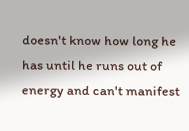doesn't know how long he has until he runs out of energy and can't manifest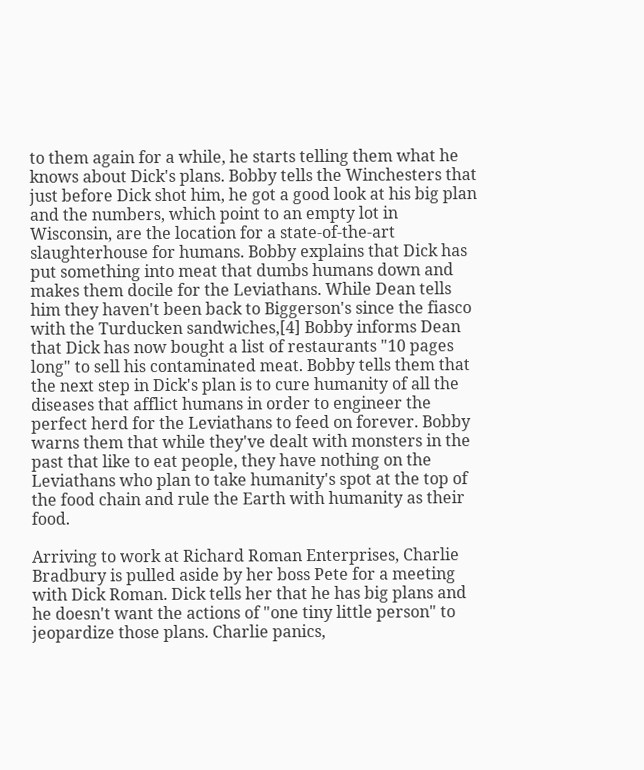to them again for a while, he starts telling them what he knows about Dick's plans. Bobby tells the Winchesters that just before Dick shot him, he got a good look at his big plan and the numbers, which point to an empty lot in Wisconsin, are the location for a state-of-the-art slaughterhouse for humans. Bobby explains that Dick has put something into meat that dumbs humans down and makes them docile for the Leviathans. While Dean tells him they haven't been back to Biggerson's since the fiasco with the Turducken sandwiches,[4] Bobby informs Dean that Dick has now bought a list of restaurants "10 pages long" to sell his contaminated meat. Bobby tells them that the next step in Dick's plan is to cure humanity of all the diseases that afflict humans in order to engineer the perfect herd for the Leviathans to feed on forever. Bobby warns them that while they've dealt with monsters in the past that like to eat people, they have nothing on the Leviathans who plan to take humanity's spot at the top of the food chain and rule the Earth with humanity as their food.

Arriving to work at Richard Roman Enterprises, Charlie Bradbury is pulled aside by her boss Pete for a meeting with Dick Roman. Dick tells her that he has big plans and he doesn't want the actions of "one tiny little person" to jeopardize those plans. Charlie panics,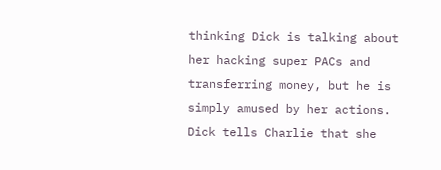thinking Dick is talking about her hacking super PACs and transferring money, but he is simply amused by her actions. Dick tells Charlie that she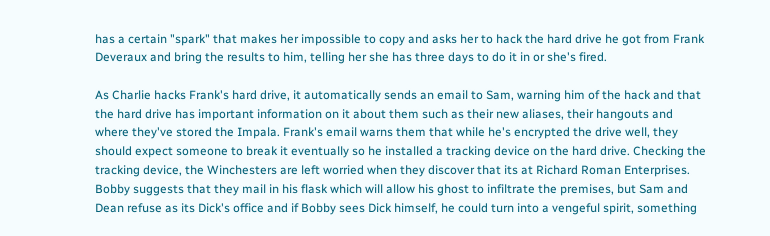has a certain "spark" that makes her impossible to copy and asks her to hack the hard drive he got from Frank Deveraux and bring the results to him, telling her she has three days to do it in or she's fired.

As Charlie hacks Frank's hard drive, it automatically sends an email to Sam, warning him of the hack and that the hard drive has important information on it about them such as their new aliases, their hangouts and where they've stored the Impala. Frank's email warns them that while he's encrypted the drive well, they should expect someone to break it eventually so he installed a tracking device on the hard drive. Checking the tracking device, the Winchesters are left worried when they discover that its at Richard Roman Enterprises. Bobby suggests that they mail in his flask which will allow his ghost to infiltrate the premises, but Sam and Dean refuse as its Dick's office and if Bobby sees Dick himself, he could turn into a vengeful spirit, something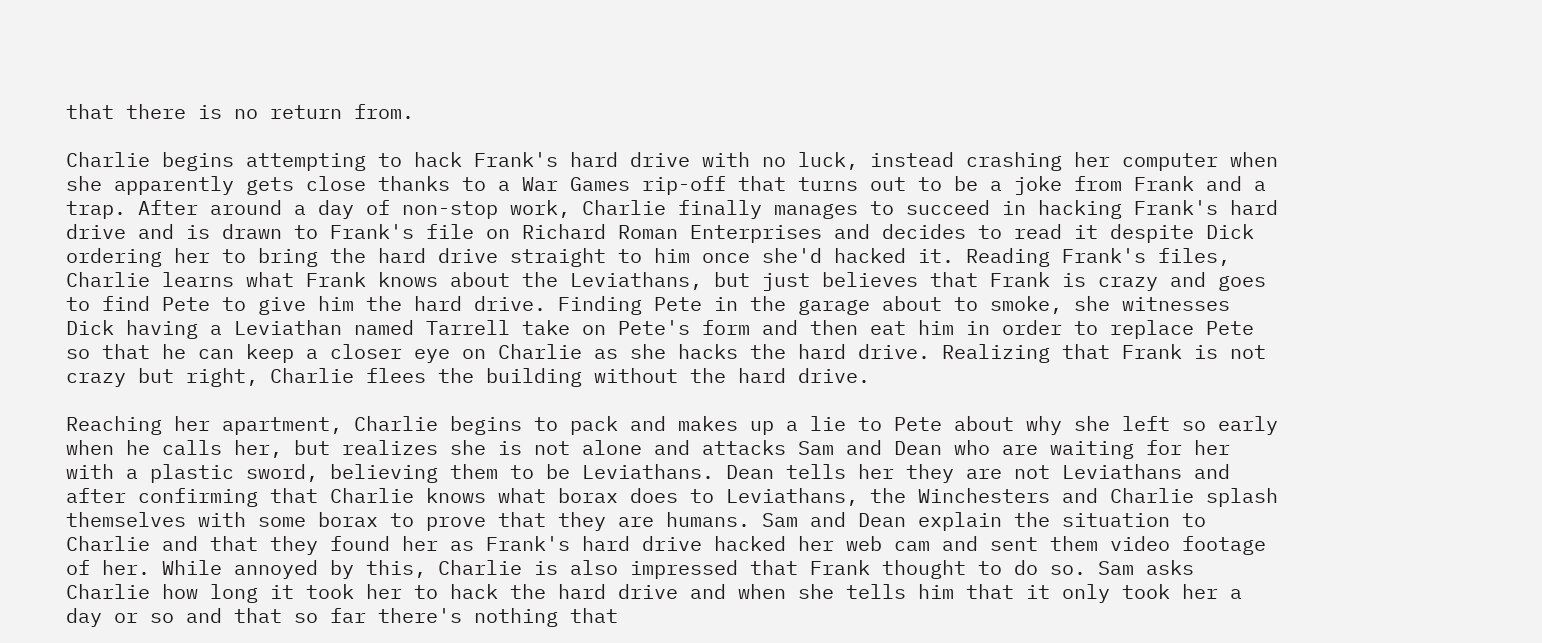that there is no return from.

Charlie begins attempting to hack Frank's hard drive with no luck, instead crashing her computer when she apparently gets close thanks to a War Games rip-off that turns out to be a joke from Frank and a trap. After around a day of non-stop work, Charlie finally manages to succeed in hacking Frank's hard drive and is drawn to Frank's file on Richard Roman Enterprises and decides to read it despite Dick ordering her to bring the hard drive straight to him once she'd hacked it. Reading Frank's files, Charlie learns what Frank knows about the Leviathans, but just believes that Frank is crazy and goes to find Pete to give him the hard drive. Finding Pete in the garage about to smoke, she witnesses Dick having a Leviathan named Tarrell take on Pete's form and then eat him in order to replace Pete so that he can keep a closer eye on Charlie as she hacks the hard drive. Realizing that Frank is not crazy but right, Charlie flees the building without the hard drive.

Reaching her apartment, Charlie begins to pack and makes up a lie to Pete about why she left so early when he calls her, but realizes she is not alone and attacks Sam and Dean who are waiting for her with a plastic sword, believing them to be Leviathans. Dean tells her they are not Leviathans and after confirming that Charlie knows what borax does to Leviathans, the Winchesters and Charlie splash themselves with some borax to prove that they are humans. Sam and Dean explain the situation to Charlie and that they found her as Frank's hard drive hacked her web cam and sent them video footage of her. While annoyed by this, Charlie is also impressed that Frank thought to do so. Sam asks Charlie how long it took her to hack the hard drive and when she tells him that it only took her a day or so and that so far there's nothing that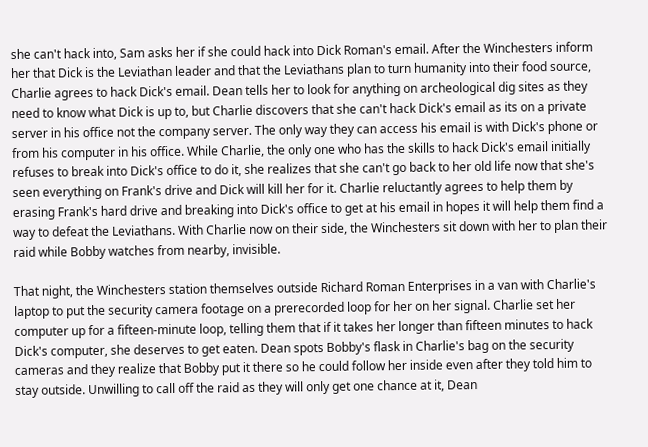she can't hack into, Sam asks her if she could hack into Dick Roman's email. After the Winchesters inform her that Dick is the Leviathan leader and that the Leviathans plan to turn humanity into their food source, Charlie agrees to hack Dick's email. Dean tells her to look for anything on archeological dig sites as they need to know what Dick is up to, but Charlie discovers that she can't hack Dick's email as its on a private server in his office not the company server. The only way they can access his email is with Dick's phone or from his computer in his office. While Charlie, the only one who has the skills to hack Dick's email initially refuses to break into Dick's office to do it, she realizes that she can't go back to her old life now that she's seen everything on Frank's drive and Dick will kill her for it. Charlie reluctantly agrees to help them by erasing Frank's hard drive and breaking into Dick's office to get at his email in hopes it will help them find a way to defeat the Leviathans. With Charlie now on their side, the Winchesters sit down with her to plan their raid while Bobby watches from nearby, invisible.

That night, the Winchesters station themselves outside Richard Roman Enterprises in a van with Charlie's laptop to put the security camera footage on a prerecorded loop for her on her signal. Charlie set her computer up for a fifteen-minute loop, telling them that if it takes her longer than fifteen minutes to hack Dick's computer, she deserves to get eaten. Dean spots Bobby's flask in Charlie's bag on the security cameras and they realize that Bobby put it there so he could follow her inside even after they told him to stay outside. Unwilling to call off the raid as they will only get one chance at it, Dean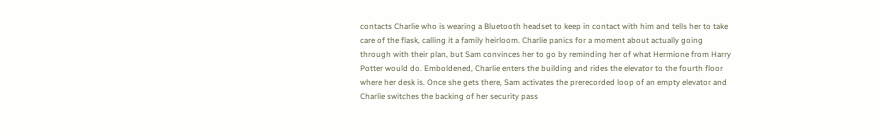contacts Charlie who is wearing a Bluetooth headset to keep in contact with him and tells her to take care of the flask, calling it a family heirloom. Charlie panics for a moment about actually going through with their plan, but Sam convinces her to go by reminding her of what Hermione from Harry Potter would do. Emboldened, Charlie enters the building and rides the elevator to the fourth floor where her desk is. Once she gets there, Sam activates the prerecorded loop of an empty elevator and Charlie switches the backing of her security pass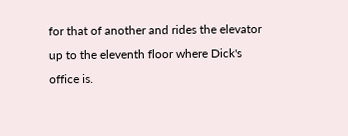for that of another and rides the elevator up to the eleventh floor where Dick's office is.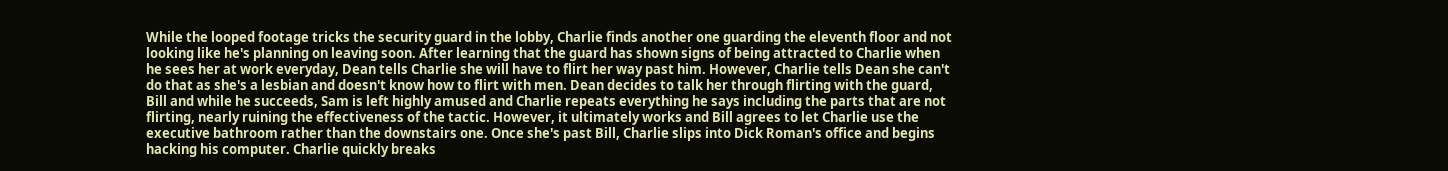While the looped footage tricks the security guard in the lobby, Charlie finds another one guarding the eleventh floor and not looking like he's planning on leaving soon. After learning that the guard has shown signs of being attracted to Charlie when he sees her at work everyday, Dean tells Charlie she will have to flirt her way past him. However, Charlie tells Dean she can't do that as she's a lesbian and doesn't know how to flirt with men. Dean decides to talk her through flirting with the guard, Bill and while he succeeds, Sam is left highly amused and Charlie repeats everything he says including the parts that are not flirting, nearly ruining the effectiveness of the tactic. However, it ultimately works and Bill agrees to let Charlie use the executive bathroom rather than the downstairs one. Once she's past Bill, Charlie slips into Dick Roman's office and begins hacking his computer. Charlie quickly breaks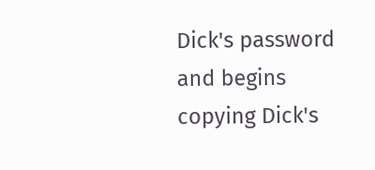Dick's password and begins copying Dick's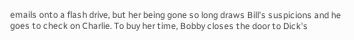emails onto a flash drive, but her being gone so long draws Bill's suspicions and he goes to check on Charlie. To buy her time, Bobby closes the door to Dick's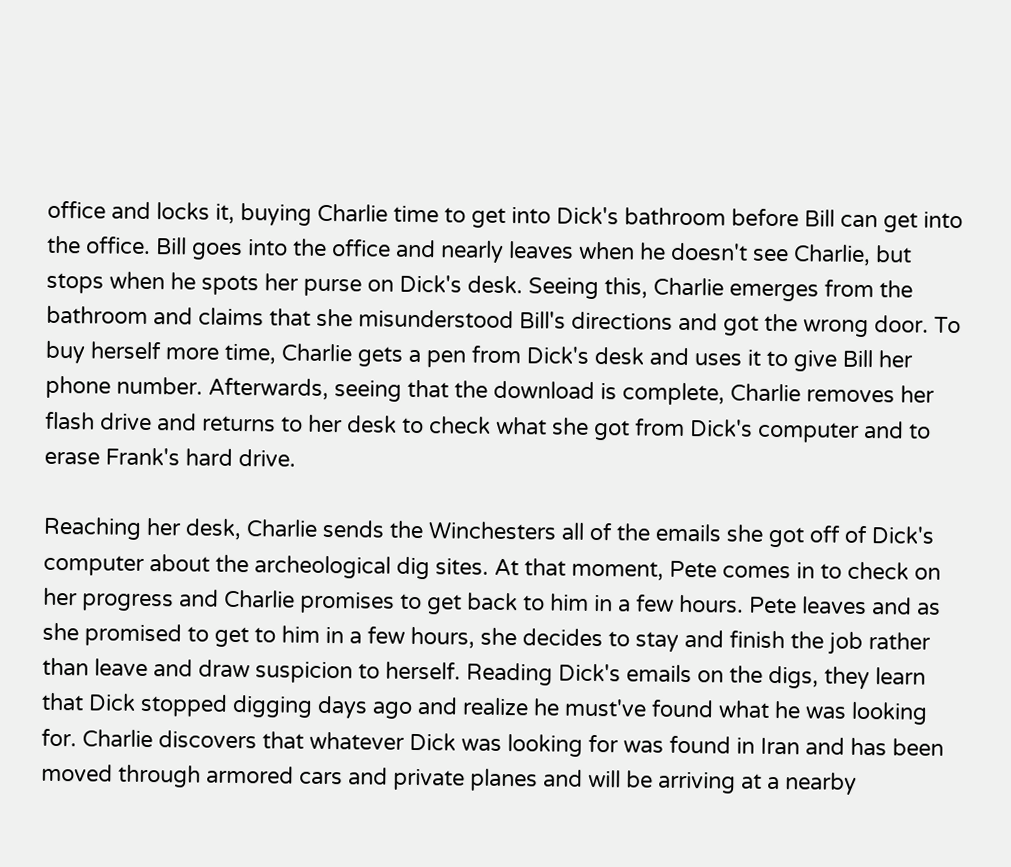office and locks it, buying Charlie time to get into Dick's bathroom before Bill can get into the office. Bill goes into the office and nearly leaves when he doesn't see Charlie, but stops when he spots her purse on Dick's desk. Seeing this, Charlie emerges from the bathroom and claims that she misunderstood Bill's directions and got the wrong door. To buy herself more time, Charlie gets a pen from Dick's desk and uses it to give Bill her phone number. Afterwards, seeing that the download is complete, Charlie removes her flash drive and returns to her desk to check what she got from Dick's computer and to erase Frank's hard drive.

Reaching her desk, Charlie sends the Winchesters all of the emails she got off of Dick's computer about the archeological dig sites. At that moment, Pete comes in to check on her progress and Charlie promises to get back to him in a few hours. Pete leaves and as she promised to get to him in a few hours, she decides to stay and finish the job rather than leave and draw suspicion to herself. Reading Dick's emails on the digs, they learn that Dick stopped digging days ago and realize he must've found what he was looking for. Charlie discovers that whatever Dick was looking for was found in Iran and has been moved through armored cars and private planes and will be arriving at a nearby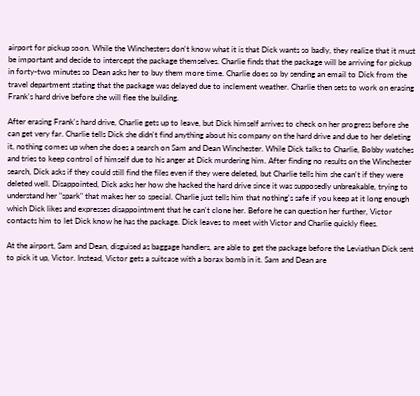airport for pickup soon. While the Winchesters don't know what it is that Dick wants so badly, they realize that it must be important and decide to intercept the package themselves. Charlie finds that the package will be arriving for pickup in forty-two minutes so Dean asks her to buy them more time. Charlie does so by sending an email to Dick from the travel department stating that the package was delayed due to inclement weather. Charlie then sets to work on erasing Frank's hard drive before she will flee the building.

After erasing Frank's hard drive, Charlie gets up to leave, but Dick himself arrives to check on her progress before she can get very far. Charlie tells Dick she didn't find anything about his company on the hard drive and due to her deleting it, nothing comes up when she does a search on Sam and Dean Winchester. While Dick talks to Charlie, Bobby watches and tries to keep control of himself due to his anger at Dick murdering him. After finding no results on the Winchester search, Dick asks if they could still find the files even if they were deleted, but Charlie tells him she can't if they were deleted well. Disappointed, Dick asks her how she hacked the hard drive since it was supposedly unbreakable, trying to understand her "spark" that makes her so special. Charlie just tells him that nothing's safe if you keep at it long enough which Dick likes and expresses disappointment that he can't clone her. Before he can question her further, Victor contacts him to let Dick know he has the package. Dick leaves to meet with Victor and Charlie quickly flees.

At the airport, Sam and Dean, disguised as baggage handlers, are able to get the package before the Leviathan Dick sent to pick it up, Victor. Instead, Victor gets a suitcase with a borax bomb in it. Sam and Dean are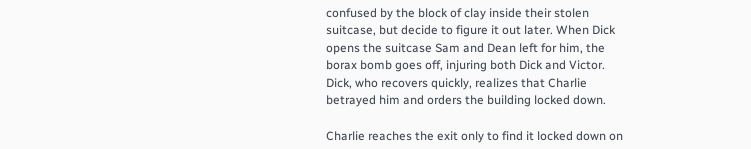confused by the block of clay inside their stolen suitcase, but decide to figure it out later. When Dick opens the suitcase Sam and Dean left for him, the borax bomb goes off, injuring both Dick and Victor. Dick, who recovers quickly, realizes that Charlie betrayed him and orders the building locked down.

Charlie reaches the exit only to find it locked down on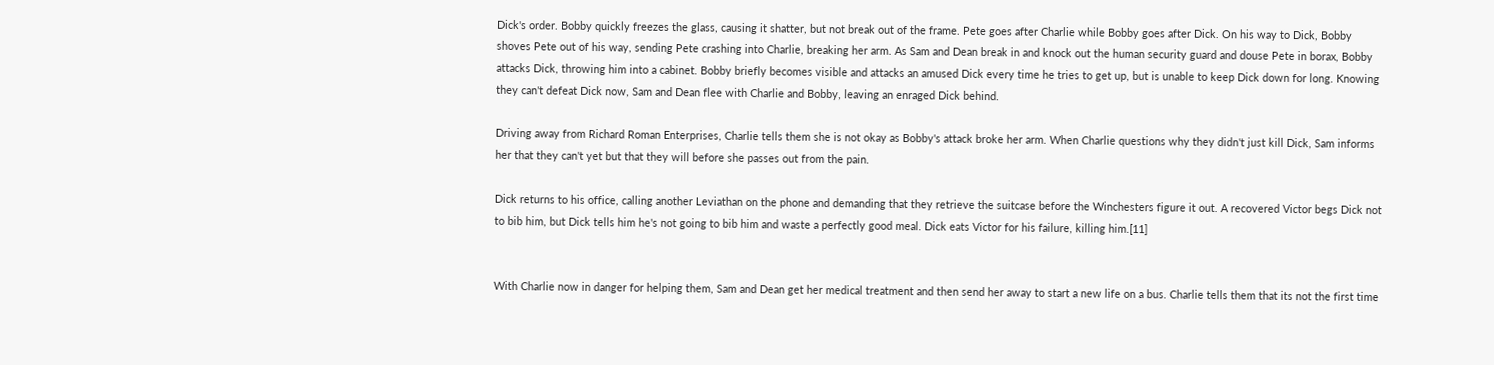Dick's order. Bobby quickly freezes the glass, causing it shatter, but not break out of the frame. Pete goes after Charlie while Bobby goes after Dick. On his way to Dick, Bobby shoves Pete out of his way, sending Pete crashing into Charlie, breaking her arm. As Sam and Dean break in and knock out the human security guard and douse Pete in borax, Bobby attacks Dick, throwing him into a cabinet. Bobby briefly becomes visible and attacks an amused Dick every time he tries to get up, but is unable to keep Dick down for long. Knowing they can't defeat Dick now, Sam and Dean flee with Charlie and Bobby, leaving an enraged Dick behind.

Driving away from Richard Roman Enterprises, Charlie tells them she is not okay as Bobby's attack broke her arm. When Charlie questions why they didn't just kill Dick, Sam informs her that they can't yet but that they will before she passes out from the pain.

Dick returns to his office, calling another Leviathan on the phone and demanding that they retrieve the suitcase before the Winchesters figure it out. A recovered Victor begs Dick not to bib him, but Dick tells him he's not going to bib him and waste a perfectly good meal. Dick eats Victor for his failure, killing him.[11]


With Charlie now in danger for helping them, Sam and Dean get her medical treatment and then send her away to start a new life on a bus. Charlie tells them that its not the first time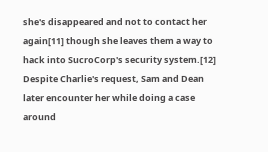she's disappeared and not to contact her again[11] though she leaves them a way to hack into SucroCorp's security system.[12] Despite Charlie's request, Sam and Dean later encounter her while doing a case around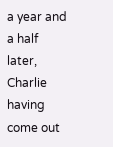a year and a half later, Charlie having come out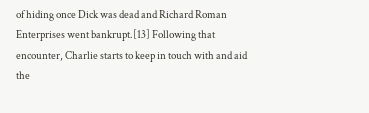of hiding once Dick was dead and Richard Roman Enterprises went bankrupt.[13] Following that encounter, Charlie starts to keep in touch with and aid the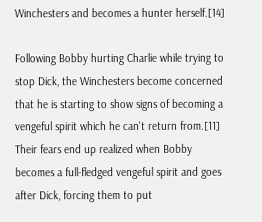Winchesters and becomes a hunter herself.[14]

Following Bobby hurting Charlie while trying to stop Dick, the Winchesters become concerned that he is starting to show signs of becoming a vengeful spirit which he can't return from.[11] Their fears end up realized when Bobby becomes a full-fledged vengeful spirit and goes after Dick, forcing them to put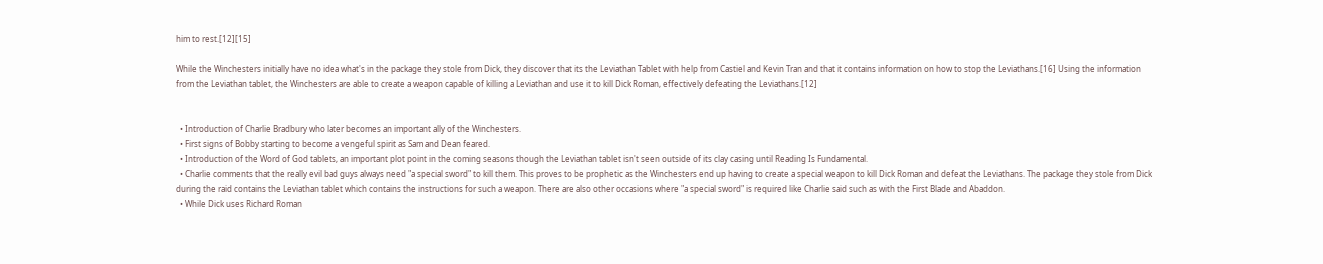him to rest.[12][15]

While the Winchesters initially have no idea what's in the package they stole from Dick, they discover that its the Leviathan Tablet with help from Castiel and Kevin Tran and that it contains information on how to stop the Leviathans.[16] Using the information from the Leviathan tablet, the Winchesters are able to create a weapon capable of killing a Leviathan and use it to kill Dick Roman, effectively defeating the Leviathans.[12]


  • Introduction of Charlie Bradbury who later becomes an important ally of the Winchesters.
  • First signs of Bobby starting to become a vengeful spirit as Sam and Dean feared.
  • Introduction of the Word of God tablets, an important plot point in the coming seasons though the Leviathan tablet isn't seen outside of its clay casing until Reading Is Fundamental.
  • Charlie comments that the really evil bad guys always need "a special sword" to kill them. This proves to be prophetic as the Winchesters end up having to create a special weapon to kill Dick Roman and defeat the Leviathans. The package they stole from Dick during the raid contains the Leviathan tablet which contains the instructions for such a weapon. There are also other occasions where "a special sword" is required like Charlie said such as with the First Blade and Abaddon.
  • While Dick uses Richard Roman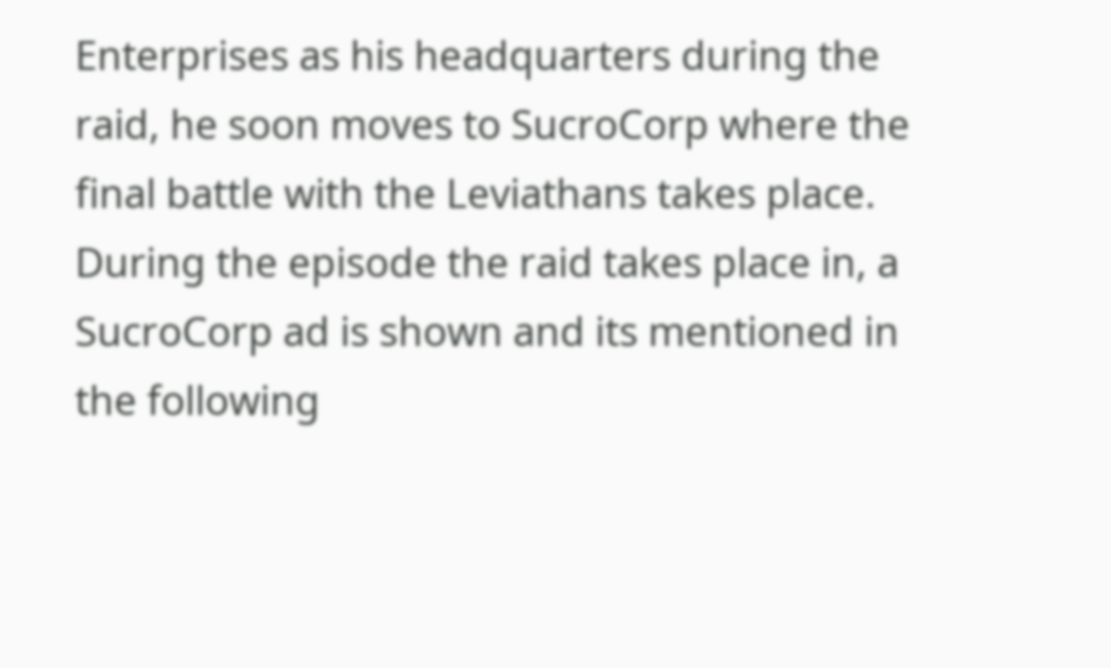Enterprises as his headquarters during the raid, he soon moves to SucroCorp where the final battle with the Leviathans takes place. During the episode the raid takes place in, a SucroCorp ad is shown and its mentioned in the following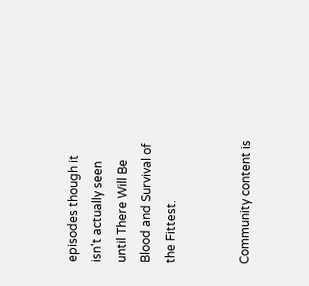episodes though it isn't actually seen until There Will Be Blood and Survival of the Fittest.


Community content is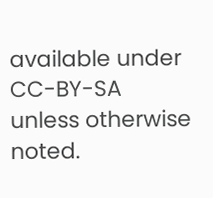available under CC-BY-SA unless otherwise noted.